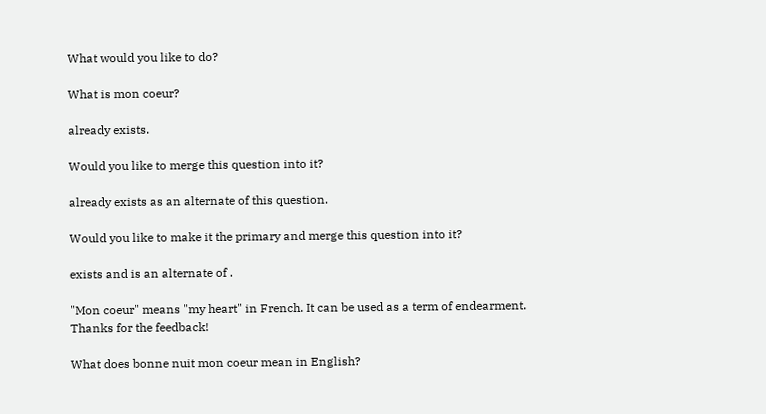What would you like to do?

What is mon coeur?

already exists.

Would you like to merge this question into it?

already exists as an alternate of this question.

Would you like to make it the primary and merge this question into it?

exists and is an alternate of .

"Mon coeur" means "my heart" in French. It can be used as a term of endearment.
Thanks for the feedback!

What does bonne nuit mon coeur mean in English?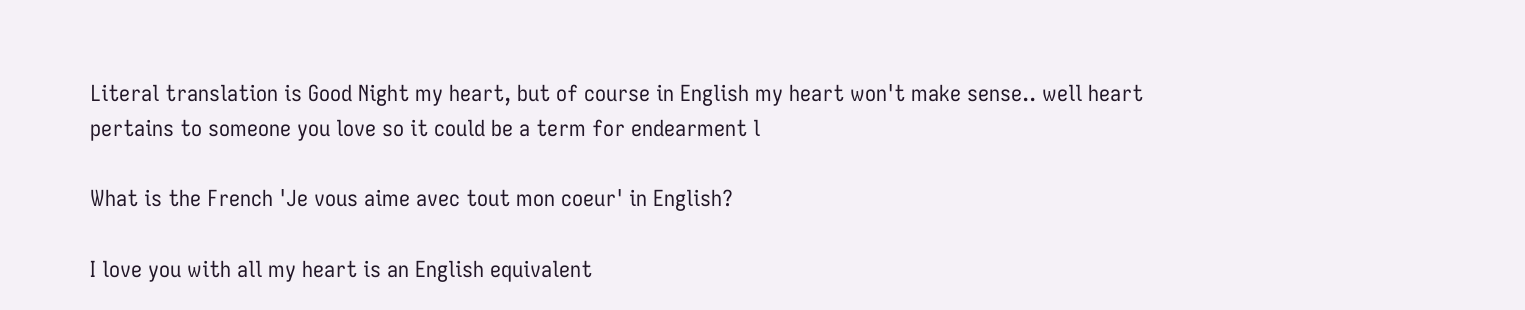Literal translation is Good Night my heart, but of course in English my heart won't make sense.. well heart pertains to someone you love so it could be a term for endearment l

What is the French 'Je vous aime avec tout mon coeur' in English?

I love you with all my heart is an English equivalent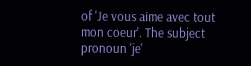of 'Je vous aime avec tout mon coeur'. The subject pronoun 'je'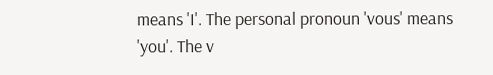means 'I'. The personal pronoun 'vous' means 'you'. The v